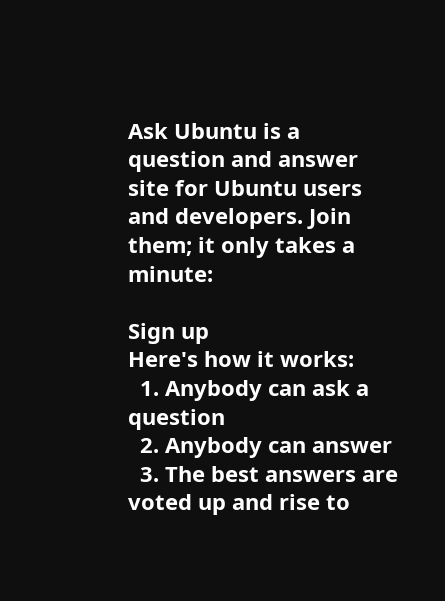Ask Ubuntu is a question and answer site for Ubuntu users and developers. Join them; it only takes a minute:

Sign up
Here's how it works:
  1. Anybody can ask a question
  2. Anybody can answer
  3. The best answers are voted up and rise to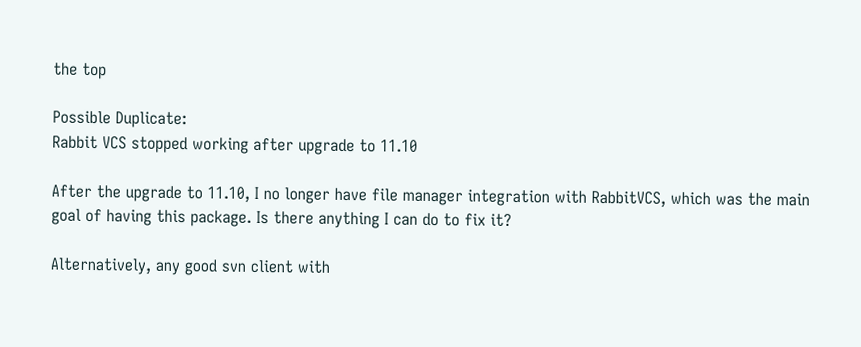the top

Possible Duplicate:
Rabbit VCS stopped working after upgrade to 11.10

After the upgrade to 11.10, I no longer have file manager integration with RabbitVCS, which was the main goal of having this package. Is there anything I can do to fix it?

Alternatively, any good svn client with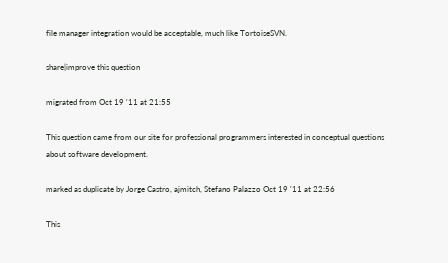file manager integration would be acceptable, much like TortoiseSVN.

share|improve this question

migrated from Oct 19 '11 at 21:55

This question came from our site for professional programmers interested in conceptual questions about software development.

marked as duplicate by Jorge Castro, ajmitch, Stefano Palazzo Oct 19 '11 at 22:56

This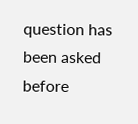question has been asked before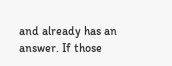and already has an answer. If those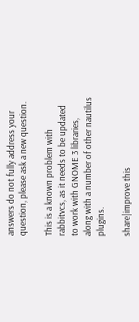answers do not fully address your question, please ask a new question.

This is a known problem with rabbitvcs, as it needs to be updated to work with GNOME 3 libraries, along with a number of other nautilus plugins.

share|improve this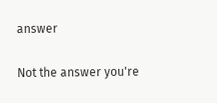answer

Not the answer you're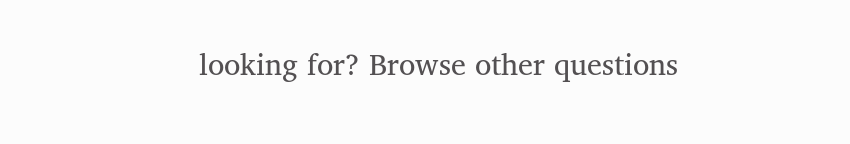looking for? Browse other questions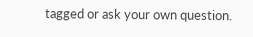tagged or ask your own question.